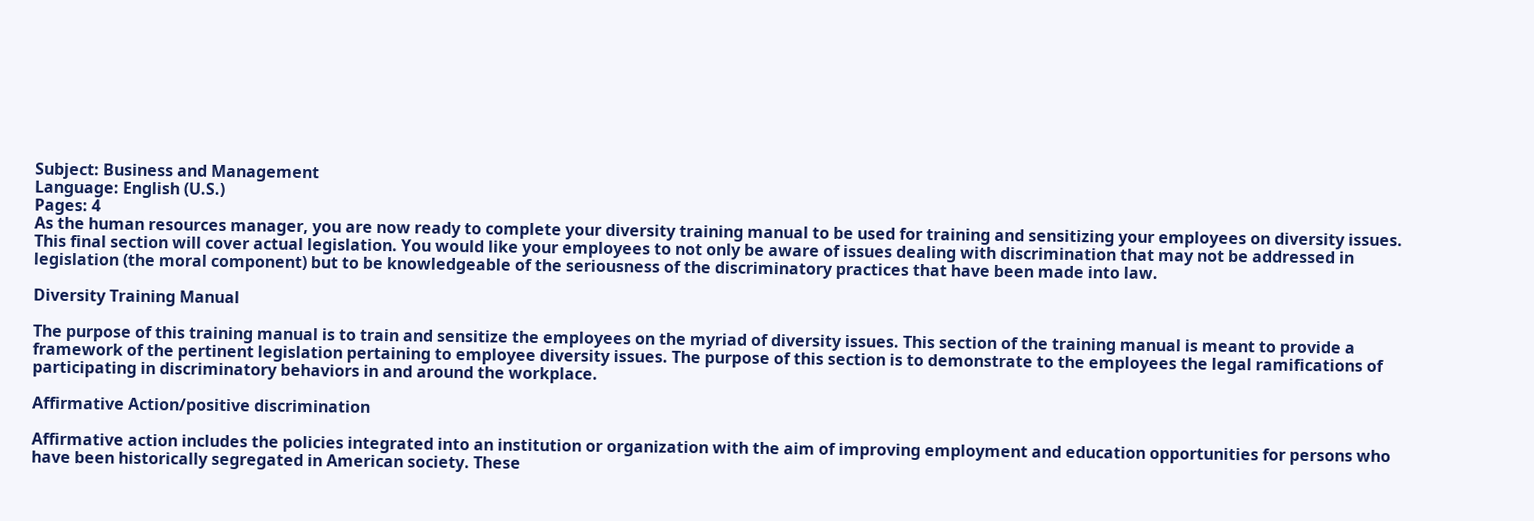Subject: Business and Management
Language: English (U.S.)
Pages: 4
As the human resources manager, you are now ready to complete your diversity training manual to be used for training and sensitizing your employees on diversity issues. This final section will cover actual legislation. You would like your employees to not only be aware of issues dealing with discrimination that may not be addressed in legislation (the moral component) but to be knowledgeable of the seriousness of the discriminatory practices that have been made into law.

Diversity Training Manual

The purpose of this training manual is to train and sensitize the employees on the myriad of diversity issues. This section of the training manual is meant to provide a framework of the pertinent legislation pertaining to employee diversity issues. The purpose of this section is to demonstrate to the employees the legal ramifications of participating in discriminatory behaviors in and around the workplace.

Affirmative Action/positive discrimination

Affirmative action includes the policies integrated into an institution or organization with the aim of improving employment and education opportunities for persons who have been historically segregated in American society. These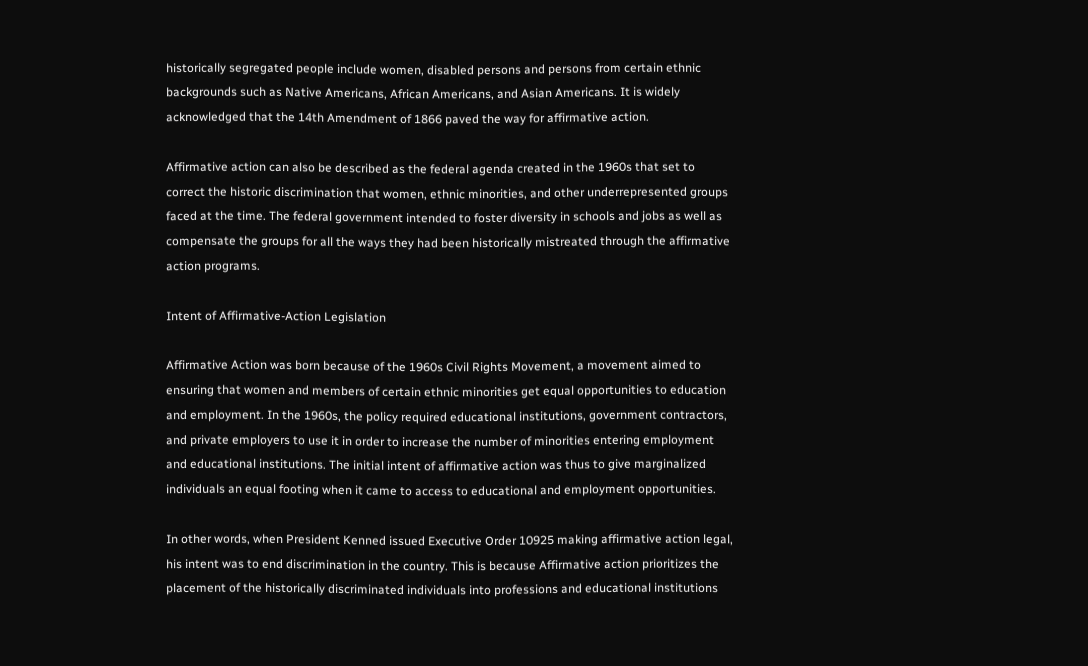historically segregated people include women, disabled persons and persons from certain ethnic backgrounds such as Native Americans, African Americans, and Asian Americans. It is widely acknowledged that the 14th Amendment of 1866 paved the way for affirmative action.

Affirmative action can also be described as the federal agenda created in the 1960s that set to correct the historic discrimination that women, ethnic minorities, and other underrepresented groups faced at the time. The federal government intended to foster diversity in schools and jobs as well as compensate the groups for all the ways they had been historically mistreated through the affirmative action programs.

Intent of Affirmative-Action Legislation

Affirmative Action was born because of the 1960s Civil Rights Movement, a movement aimed to ensuring that women and members of certain ethnic minorities get equal opportunities to education and employment. In the 1960s, the policy required educational institutions, government contractors, and private employers to use it in order to increase the number of minorities entering employment and educational institutions. The initial intent of affirmative action was thus to give marginalized individuals an equal footing when it came to access to educational and employment opportunities.

In other words, when President Kenned issued Executive Order 10925 making affirmative action legal, his intent was to end discrimination in the country. This is because Affirmative action prioritizes the placement of the historically discriminated individuals into professions and educational institutions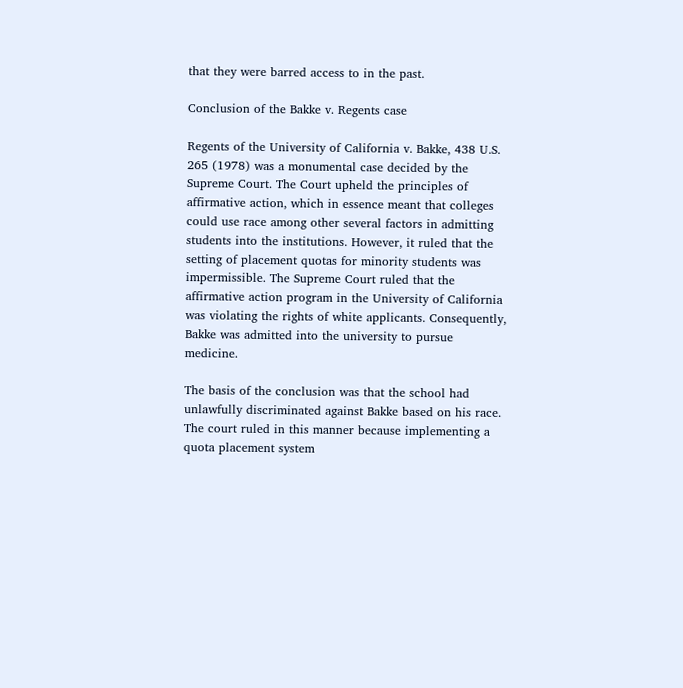that they were barred access to in the past.

Conclusion of the Bakke v. Regents case

Regents of the University of California v. Bakke, 438 U.S. 265 (1978) was a monumental case decided by the Supreme Court. The Court upheld the principles of affirmative action, which in essence meant that colleges could use race among other several factors in admitting students into the institutions. However, it ruled that the setting of placement quotas for minority students was impermissible. The Supreme Court ruled that the affirmative action program in the University of California was violating the rights of white applicants. Consequently, Bakke was admitted into the university to pursue medicine.

The basis of the conclusion was that the school had unlawfully discriminated against Bakke based on his race. The court ruled in this manner because implementing a quota placement system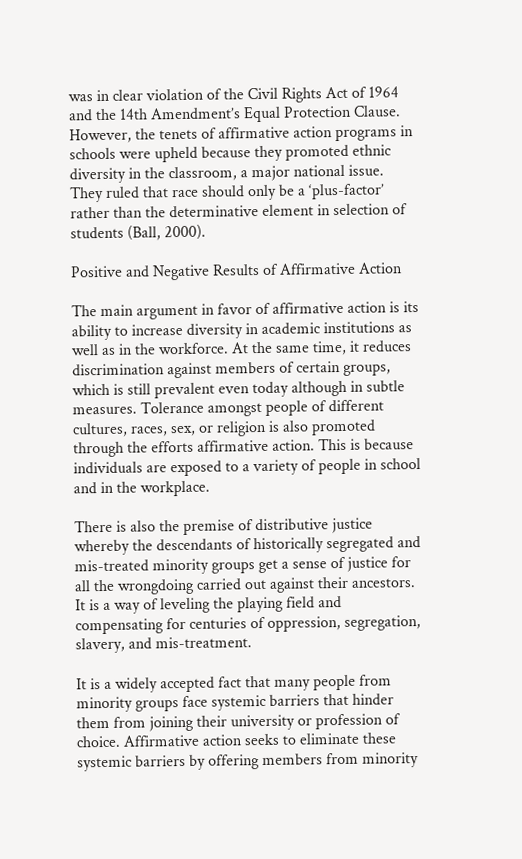was in clear violation of the Civil Rights Act of 1964 and the 14th Amendment’s Equal Protection Clause. However, the tenets of affirmative action programs in schools were upheld because they promoted ethnic diversity in the classroom, a major national issue. They ruled that race should only be a ‘plus-factor’ rather than the determinative element in selection of students (Ball, 2000).

Positive and Negative Results of Affirmative Action

The main argument in favor of affirmative action is its ability to increase diversity in academic institutions as well as in the workforce. At the same time, it reduces discrimination against members of certain groups, which is still prevalent even today although in subtle measures. Tolerance amongst people of different cultures, races, sex, or religion is also promoted through the efforts affirmative action. This is because individuals are exposed to a variety of people in school and in the workplace.

There is also the premise of distributive justice whereby the descendants of historically segregated and mis-treated minority groups get a sense of justice for all the wrongdoing carried out against their ancestors. It is a way of leveling the playing field and compensating for centuries of oppression, segregation, slavery, and mis-treatment.

It is a widely accepted fact that many people from minority groups face systemic barriers that hinder them from joining their university or profession of choice. Affirmative action seeks to eliminate these systemic barriers by offering members from minority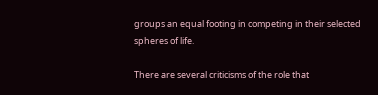groups an equal footing in competing in their selected spheres of life.

There are several criticisms of the role that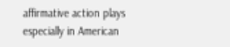affirmative action plays especially in American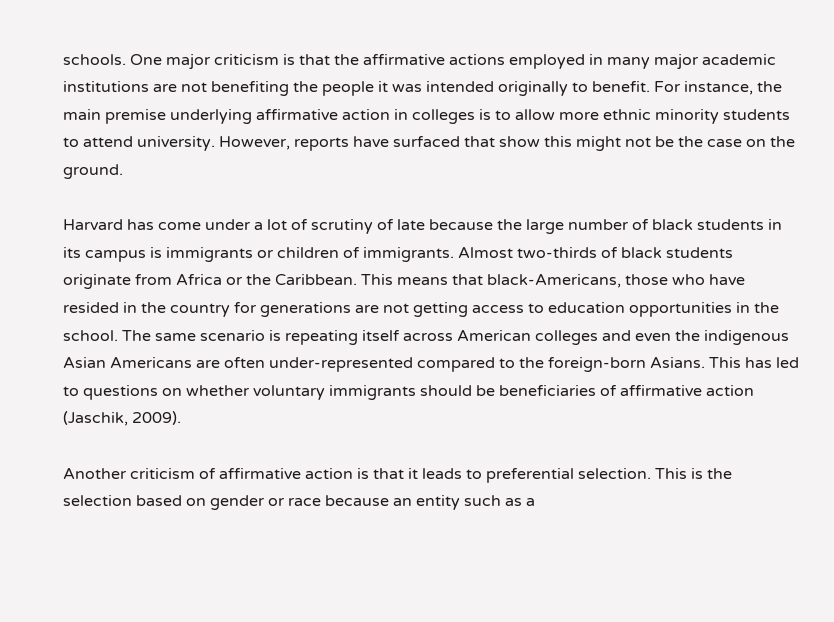schools. One major criticism is that the affirmative actions employed in many major academic institutions are not benefiting the people it was intended originally to benefit. For instance, the main premise underlying affirmative action in colleges is to allow more ethnic minority students to attend university. However, reports have surfaced that show this might not be the case on the ground.

Harvard has come under a lot of scrutiny of late because the large number of black students in its campus is immigrants or children of immigrants. Almost two-thirds of black students originate from Africa or the Caribbean. This means that black-Americans, those who have resided in the country for generations are not getting access to education opportunities in the school. The same scenario is repeating itself across American colleges and even the indigenous Asian Americans are often under-represented compared to the foreign-born Asians. This has led to questions on whether voluntary immigrants should be beneficiaries of affirmative action (Jaschik, 2009).

Another criticism of affirmative action is that it leads to preferential selection. This is the selection based on gender or race because an entity such as a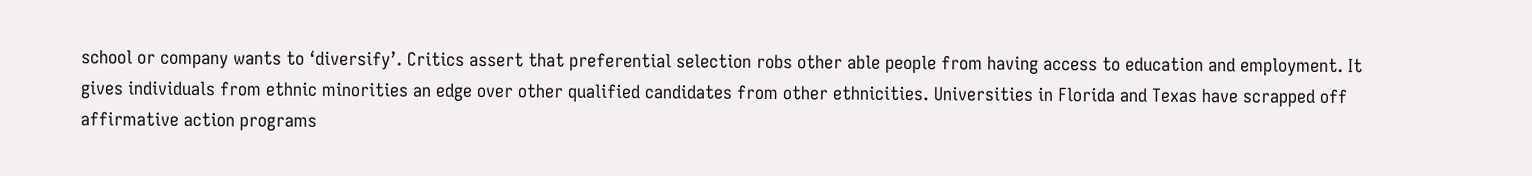school or company wants to ‘diversify’. Critics assert that preferential selection robs other able people from having access to education and employment. It gives individuals from ethnic minorities an edge over other qualified candidates from other ethnicities. Universities in Florida and Texas have scrapped off affirmative action programs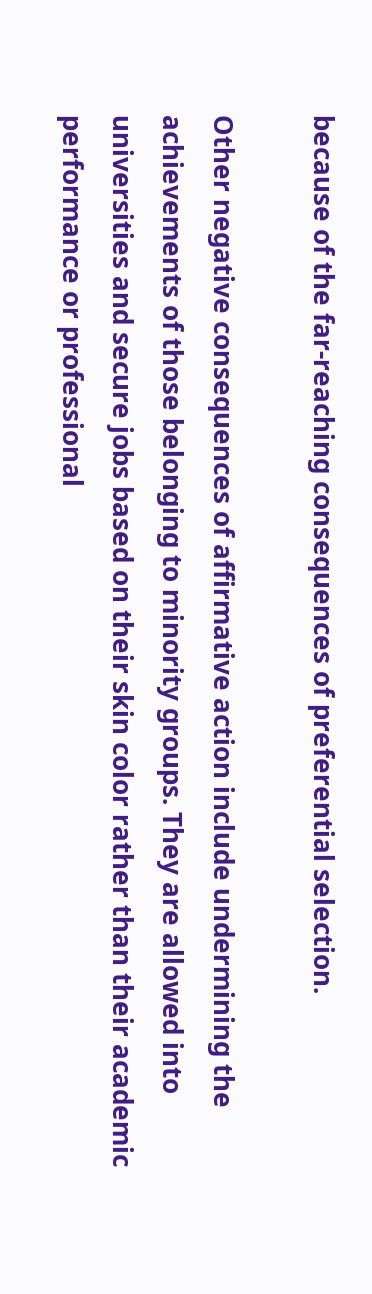because of the far-reaching consequences of preferential selection.

Other negative consequences of affirmative action include undermining the achievements of those belonging to minority groups. They are allowed into universities and secure jobs based on their skin color rather than their academic performance or professional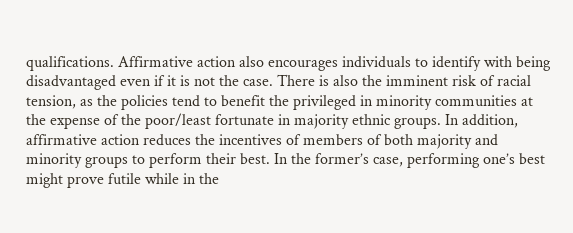qualifications. Affirmative action also encourages individuals to identify with being disadvantaged even if it is not the case. There is also the imminent risk of racial tension, as the policies tend to benefit the privileged in minority communities at the expense of the poor/least fortunate in majority ethnic groups. In addition, affirmative action reduces the incentives of members of both majority and minority groups to perform their best. In the former’s case, performing one’s best might prove futile while in the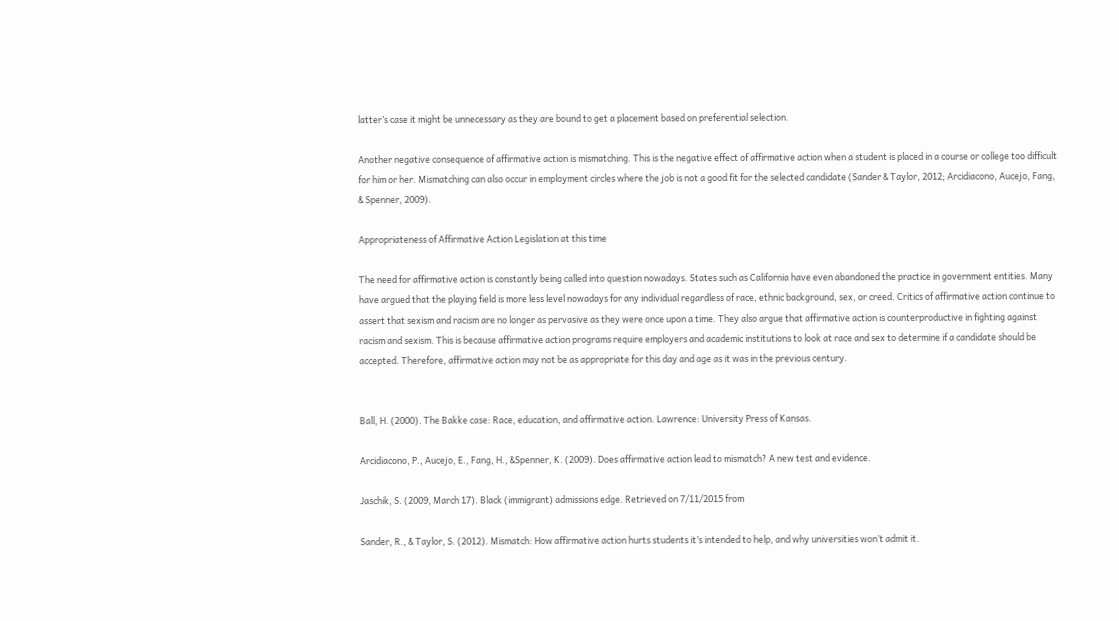latter’s case it might be unnecessary as they are bound to get a placement based on preferential selection.

Another negative consequence of affirmative action is mismatching. This is the negative effect of affirmative action when a student is placed in a course or college too difficult for him or her. Mismatching can also occur in employment circles where the job is not a good fit for the selected candidate (Sander & Taylor, 2012; Arcidiacono, Aucejo, Fang, & Spenner, 2009).

Appropriateness of Affirmative Action Legislation at this time

The need for affirmative action is constantly being called into question nowadays. States such as California have even abandoned the practice in government entities. Many have argued that the playing field is more less level nowadays for any individual regardless of race, ethnic background, sex, or creed. Critics of affirmative action continue to assert that sexism and racism are no longer as pervasive as they were once upon a time. They also argue that affirmative action is counterproductive in fighting against racism and sexism. This is because affirmative action programs require employers and academic institutions to look at race and sex to determine if a candidate should be accepted. Therefore, affirmative action may not be as appropriate for this day and age as it was in the previous century.


Ball, H. (2000). The Bakke case: Race, education, and affirmative action. Lawrence: University Press of Kansas.

Arcidiacono, P., Aucejo, E., Fang, H., &Spenner, K. (2009). Does affirmative action lead to mismatch? A new test and evidence.

Jaschik, S. (2009, March 17). Black (immigrant) admissions edge. Retrieved on 7/11/2015 from

Sander, R., & Taylor, S. (2012). Mismatch: How affirmative action hurts students it’s intended to help, and why universities won’t admit it.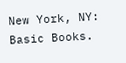New York, NY: Basic Books.